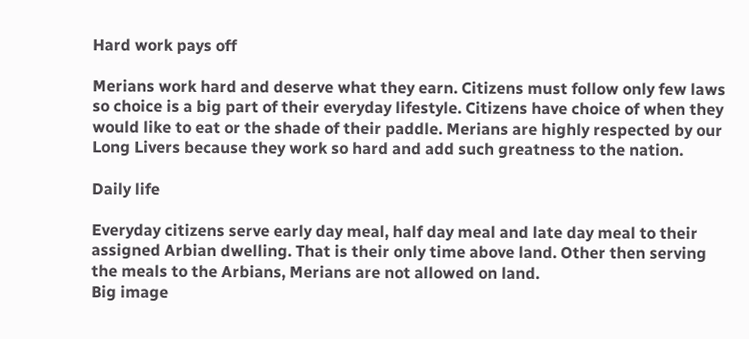Hard work pays off

Merians work hard and deserve what they earn. Citizens must follow only few laws so choice is a big part of their everyday lifestyle. Citizens have choice of when they would like to eat or the shade of their paddle. Merians are highly respected by our Long Livers because they work so hard and add such greatness to the nation.

Daily life

Everyday citizens serve early day meal, half day meal and late day meal to their assigned Arbian dwelling. That is their only time above land. Other then serving the meals to the Arbians, Merians are not allowed on land.
Big image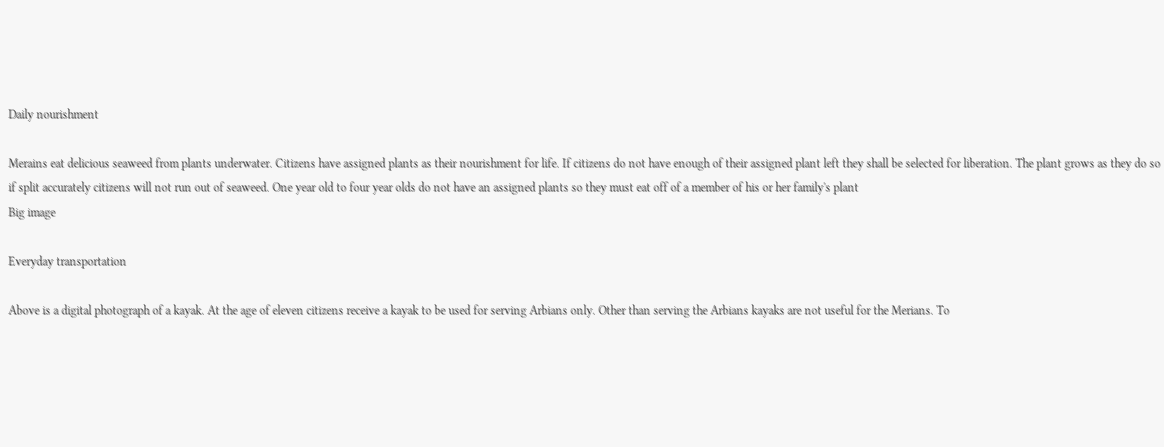Daily nourishment

Merains eat delicious seaweed from plants underwater. Citizens have assigned plants as their nourishment for life. If citizens do not have enough of their assigned plant left they shall be selected for liberation. The plant grows as they do so if split accurately citizens will not run out of seaweed. One year old to four year olds do not have an assigned plants so they must eat off of a member of his or her family's plant
Big image

Everyday transportation

Above is a digital photograph of a kayak. At the age of eleven citizens receive a kayak to be used for serving Arbians only. Other than serving the Arbians kayaks are not useful for the Merians. To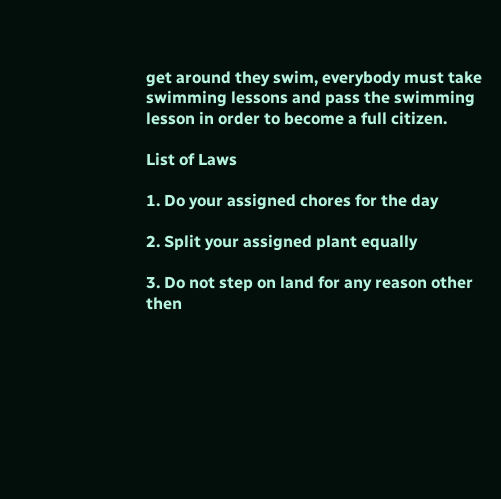get around they swim, everybody must take swimming lessons and pass the swimming lesson in order to become a full citizen.

List of Laws

1. Do your assigned chores for the day

2. Split your assigned plant equally

3. Do not step on land for any reason other then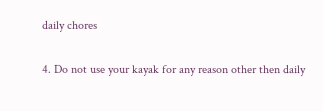daily chores

4. Do not use your kayak for any reason other then daily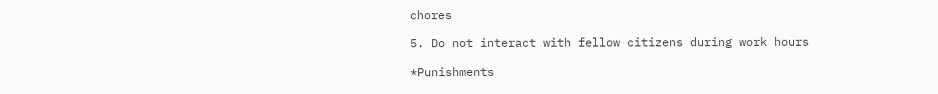chores

5. Do not interact with fellow citizens during work hours

*Punishments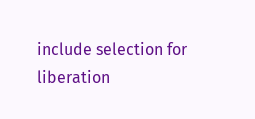include selection for liberation